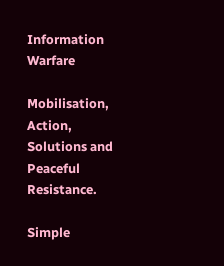Information Warfare

Mobilisation, Action, Solutions and Peaceful Resistance.

Simple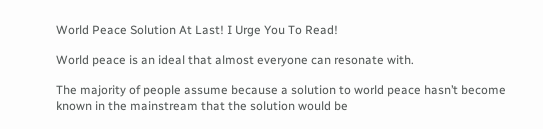World Peace Solution At Last! I Urge You To Read!

World peace is an ideal that almost everyone can resonate with.

The majority of people assume because a solution to world peace hasn’t become known in the mainstream that the solution would be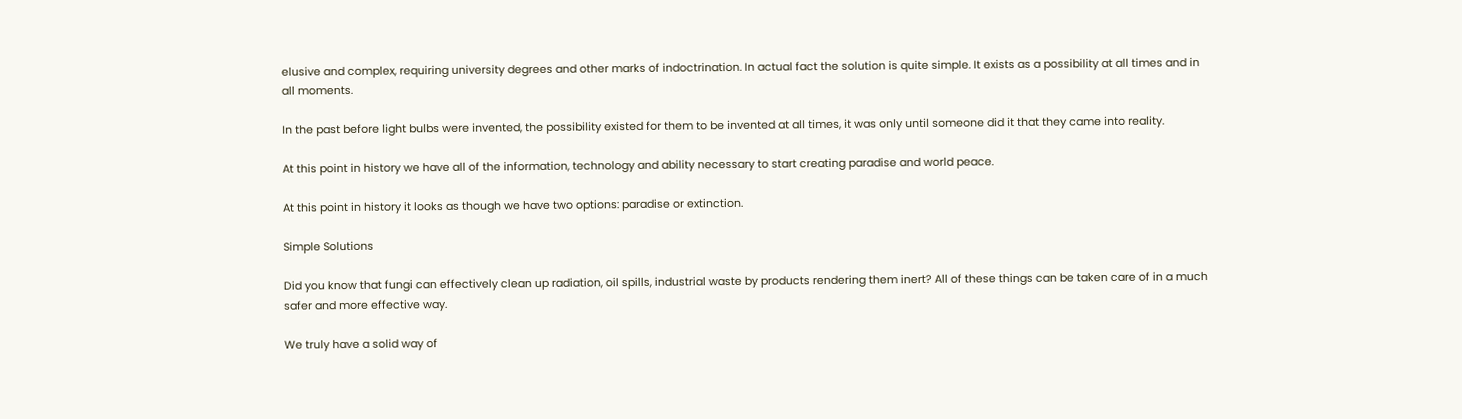elusive and complex, requiring university degrees and other marks of indoctrination. In actual fact the solution is quite simple. It exists as a possibility at all times and in all moments.

In the past before light bulbs were invented, the possibility existed for them to be invented at all times, it was only until someone did it that they came into reality.

At this point in history we have all of the information, technology and ability necessary to start creating paradise and world peace.

At this point in history it looks as though we have two options: paradise or extinction.

Simple Solutions

Did you know that fungi can effectively clean up radiation, oil spills, industrial waste by products rendering them inert? All of these things can be taken care of in a much safer and more effective way.

We truly have a solid way of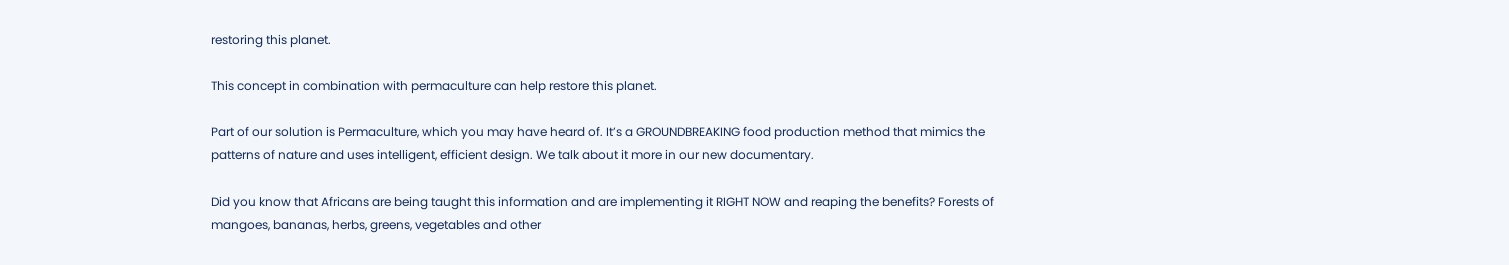restoring this planet.

This concept in combination with permaculture can help restore this planet.

Part of our solution is Permaculture, which you may have heard of. It’s a GROUNDBREAKING food production method that mimics the patterns of nature and uses intelligent, efficient design. We talk about it more in our new documentary.

Did you know that Africans are being taught this information and are implementing it RIGHT NOW and reaping the benefits? Forests of mangoes, bananas, herbs, greens, vegetables and other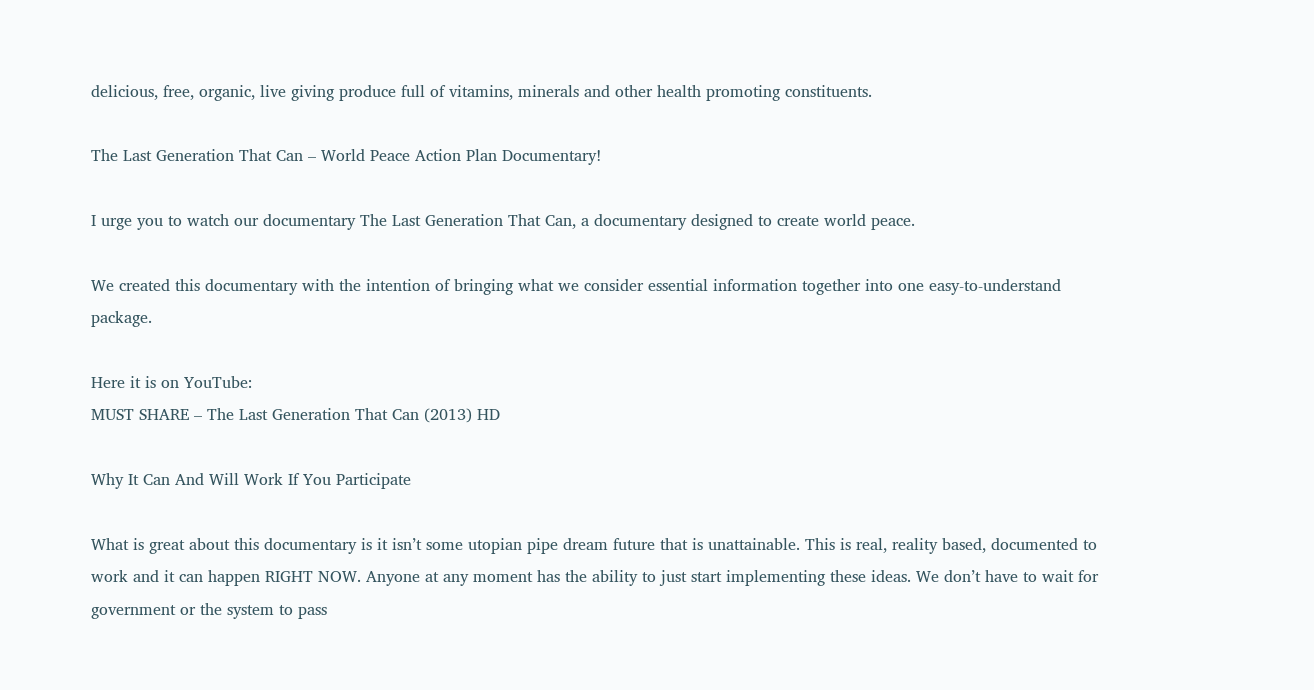delicious, free, organic, live giving produce full of vitamins, minerals and other health promoting constituents.

The Last Generation That Can – World Peace Action Plan Documentary!

I urge you to watch our documentary The Last Generation That Can, a documentary designed to create world peace.

We created this documentary with the intention of bringing what we consider essential information together into one easy-to-understand package.

Here it is on YouTube:
MUST SHARE – The Last Generation That Can (2013) HD

Why It Can And Will Work If You Participate

What is great about this documentary is it isn’t some utopian pipe dream future that is unattainable. This is real, reality based, documented to work and it can happen RIGHT NOW. Anyone at any moment has the ability to just start implementing these ideas. We don’t have to wait for government or the system to pass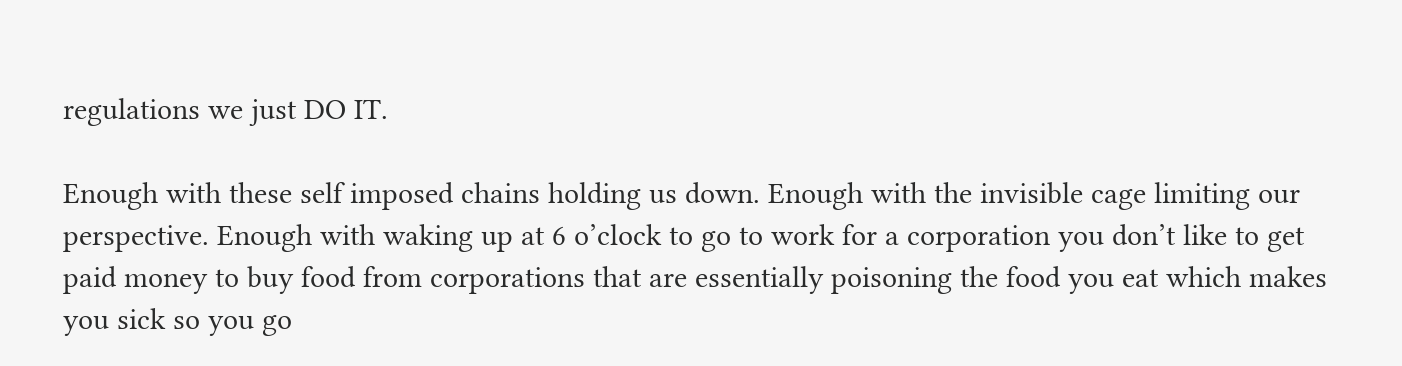regulations we just DO IT.

Enough with these self imposed chains holding us down. Enough with the invisible cage limiting our perspective. Enough with waking up at 6 o’clock to go to work for a corporation you don’t like to get paid money to buy food from corporations that are essentially poisoning the food you eat which makes you sick so you go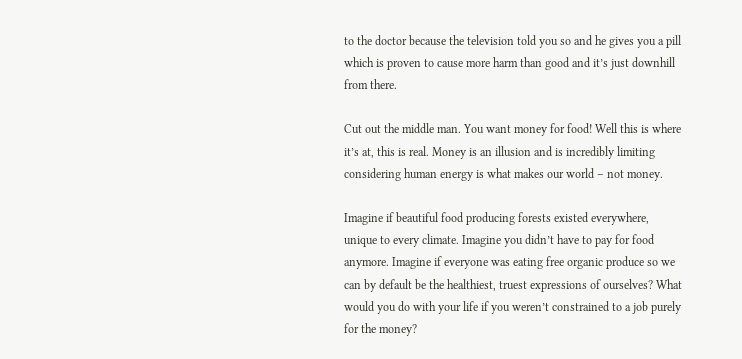to the doctor because the television told you so and he gives you a pill which is proven to cause more harm than good and it’s just downhill from there.

Cut out the middle man. You want money for food! Well this is where it’s at, this is real. Money is an illusion and is incredibly limiting considering human energy is what makes our world – not money.

Imagine if beautiful food producing forests existed everywhere, unique to every climate. Imagine you didn’t have to pay for food anymore. Imagine if everyone was eating free organic produce so we can by default be the healthiest, truest expressions of ourselves? What would you do with your life if you weren’t constrained to a job purely for the money?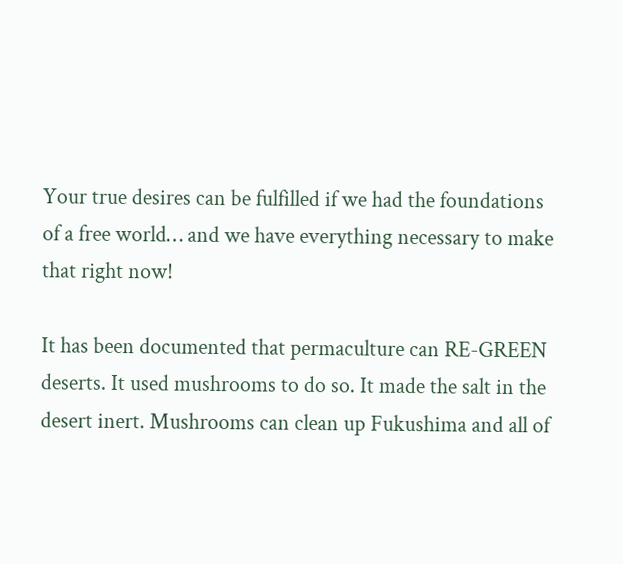Your true desires can be fulfilled if we had the foundations of a free world… and we have everything necessary to make that right now!

It has been documented that permaculture can RE-GREEN deserts. It used mushrooms to do so. It made the salt in the desert inert. Mushrooms can clean up Fukushima and all of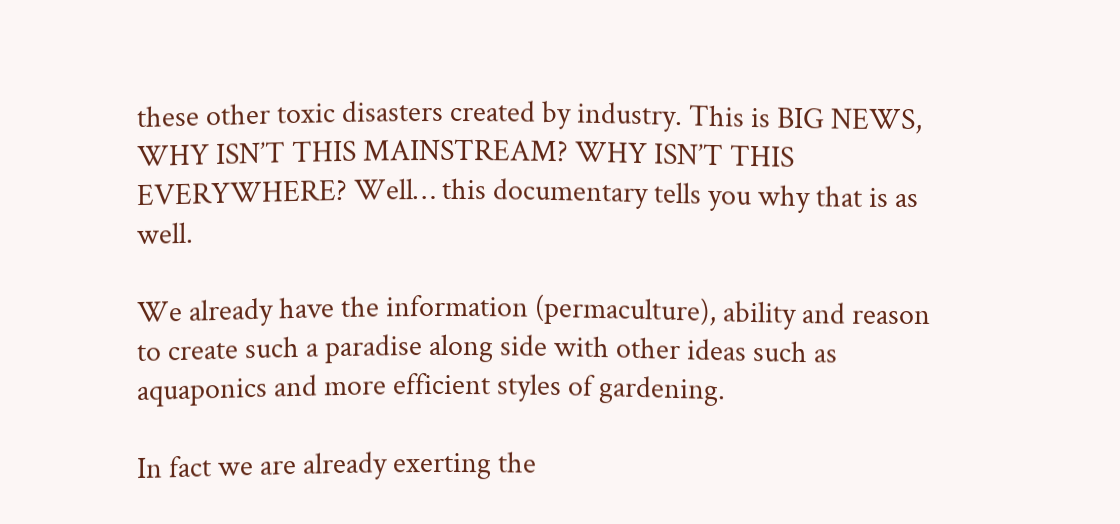these other toxic disasters created by industry. This is BIG NEWS, WHY ISN’T THIS MAINSTREAM? WHY ISN’T THIS EVERYWHERE? Well… this documentary tells you why that is as well.

We already have the information (permaculture), ability and reason to create such a paradise along side with other ideas such as aquaponics and more efficient styles of gardening.

In fact we are already exerting the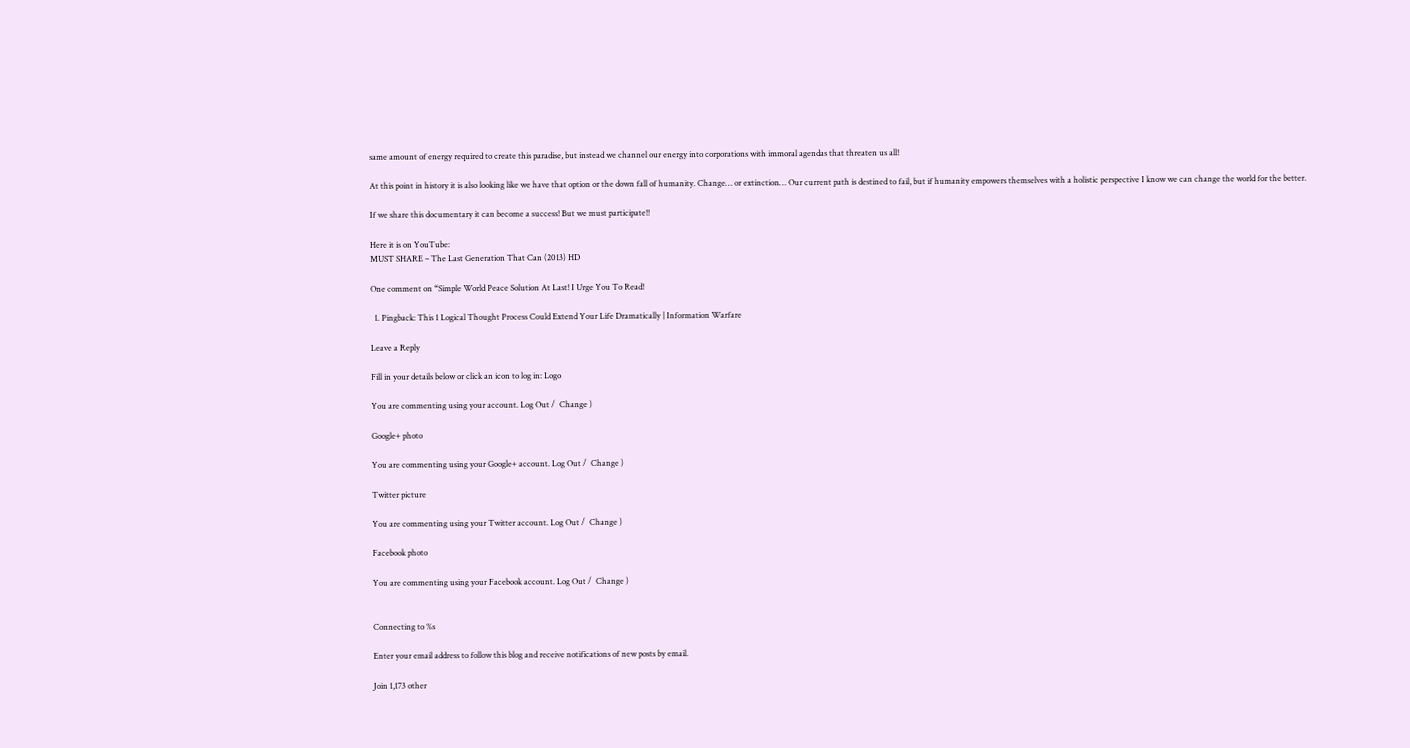same amount of energy required to create this paradise, but instead we channel our energy into corporations with immoral agendas that threaten us all!

At this point in history it is also looking like we have that option or the down fall of humanity. Change… or extinction… Our current path is destined to fail, but if humanity empowers themselves with a holistic perspective I know we can change the world for the better.

If we share this documentary it can become a success! But we must participate!!

Here it is on YouTube:
MUST SHARE – The Last Generation That Can (2013) HD

One comment on “Simple World Peace Solution At Last! I Urge You To Read!

  1. Pingback: This 1 Logical Thought Process Could Extend Your Life Dramatically | Information Warfare

Leave a Reply

Fill in your details below or click an icon to log in: Logo

You are commenting using your account. Log Out /  Change )

Google+ photo

You are commenting using your Google+ account. Log Out /  Change )

Twitter picture

You are commenting using your Twitter account. Log Out /  Change )

Facebook photo

You are commenting using your Facebook account. Log Out /  Change )


Connecting to %s

Enter your email address to follow this blog and receive notifications of new posts by email.

Join 1,173 other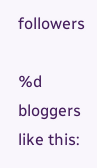followers

%d bloggers like this: